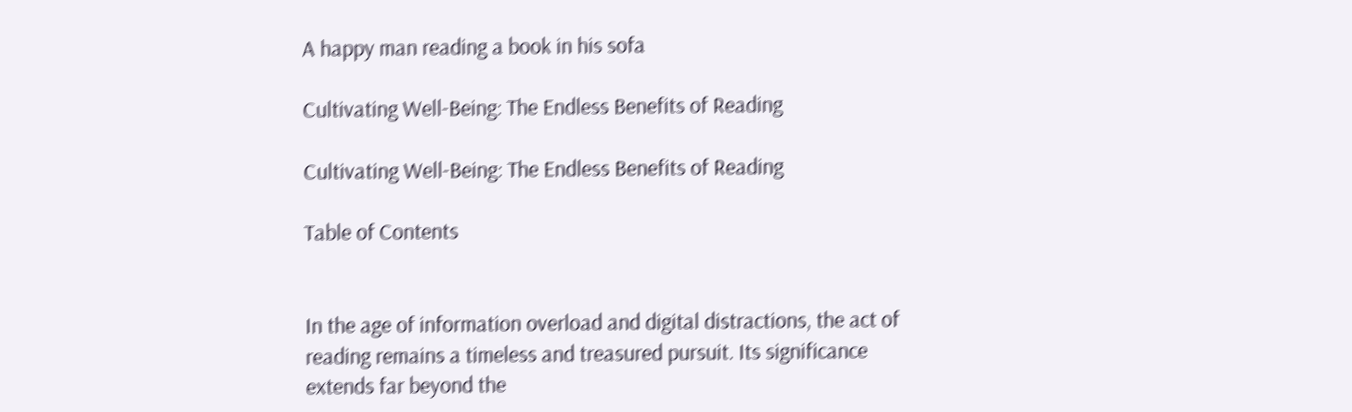A happy man reading a book in his sofa

Cultivating Well-Being: The Endless Benefits of Reading

Cultivating Well-Being: The Endless Benefits of Reading

Table of Contents


In the age of information overload and digital distractions, the act of reading remains a timeless and treasured pursuit. Its significance extends far beyond the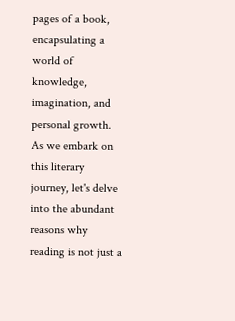pages of a book, encapsulating a world of knowledge, imagination, and personal growth. As we embark on this literary journey, let's delve into the abundant reasons why reading is not just a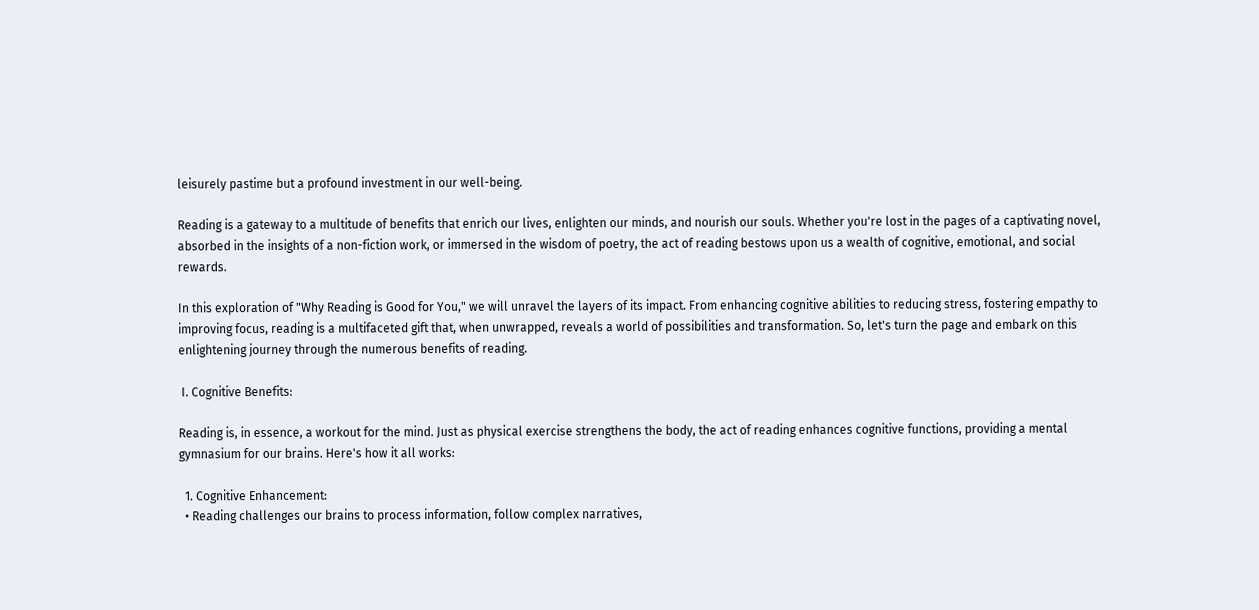leisurely pastime but a profound investment in our well-being.

Reading is a gateway to a multitude of benefits that enrich our lives, enlighten our minds, and nourish our souls. Whether you're lost in the pages of a captivating novel, absorbed in the insights of a non-fiction work, or immersed in the wisdom of poetry, the act of reading bestows upon us a wealth of cognitive, emotional, and social rewards.

In this exploration of "Why Reading is Good for You," we will unravel the layers of its impact. From enhancing cognitive abilities to reducing stress, fostering empathy to improving focus, reading is a multifaceted gift that, when unwrapped, reveals a world of possibilities and transformation. So, let's turn the page and embark on this enlightening journey through the numerous benefits of reading.

 I. Cognitive Benefits:

Reading is, in essence, a workout for the mind. Just as physical exercise strengthens the body, the act of reading enhances cognitive functions, providing a mental gymnasium for our brains. Here's how it all works:

  1. Cognitive Enhancement:
  • Reading challenges our brains to process information, follow complex narratives,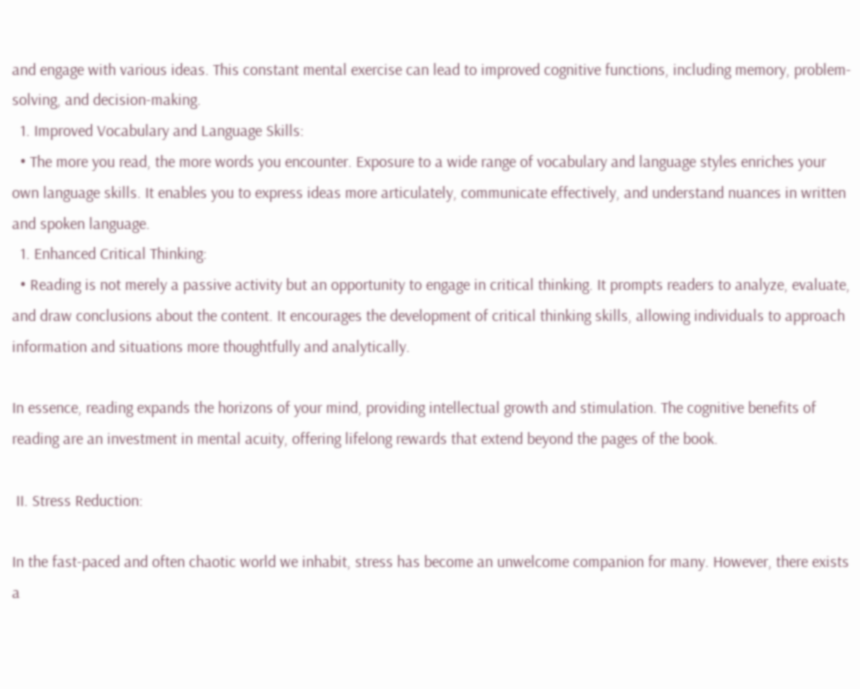and engage with various ideas. This constant mental exercise can lead to improved cognitive functions, including memory, problem-solving, and decision-making.
  1. Improved Vocabulary and Language Skills:
  • The more you read, the more words you encounter. Exposure to a wide range of vocabulary and language styles enriches your own language skills. It enables you to express ideas more articulately, communicate effectively, and understand nuances in written and spoken language.
  1. Enhanced Critical Thinking:
  • Reading is not merely a passive activity but an opportunity to engage in critical thinking. It prompts readers to analyze, evaluate, and draw conclusions about the content. It encourages the development of critical thinking skills, allowing individuals to approach information and situations more thoughtfully and analytically.

In essence, reading expands the horizons of your mind, providing intellectual growth and stimulation. The cognitive benefits of reading are an investment in mental acuity, offering lifelong rewards that extend beyond the pages of the book.

 II. Stress Reduction:

In the fast-paced and often chaotic world we inhabit, stress has become an unwelcome companion for many. However, there exists a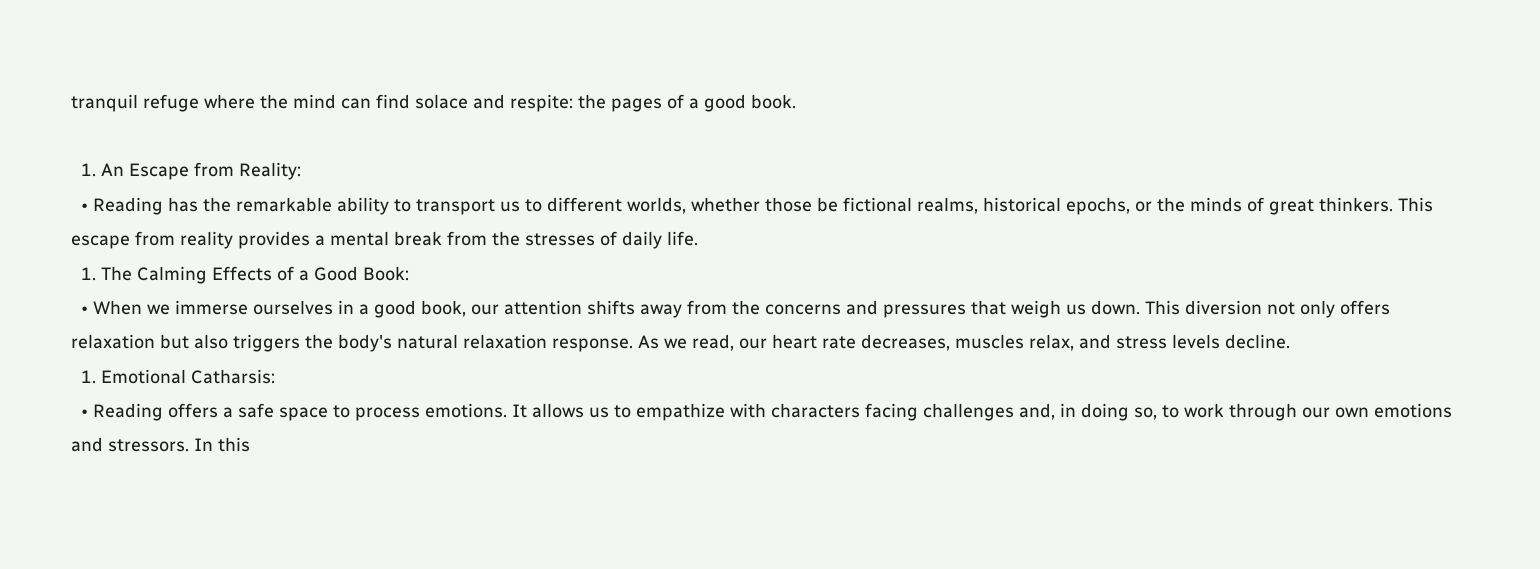tranquil refuge where the mind can find solace and respite: the pages of a good book.

  1. An Escape from Reality:
  • Reading has the remarkable ability to transport us to different worlds, whether those be fictional realms, historical epochs, or the minds of great thinkers. This escape from reality provides a mental break from the stresses of daily life.
  1. The Calming Effects of a Good Book:
  • When we immerse ourselves in a good book, our attention shifts away from the concerns and pressures that weigh us down. This diversion not only offers relaxation but also triggers the body's natural relaxation response. As we read, our heart rate decreases, muscles relax, and stress levels decline.
  1. Emotional Catharsis:
  • Reading offers a safe space to process emotions. It allows us to empathize with characters facing challenges and, in doing so, to work through our own emotions and stressors. In this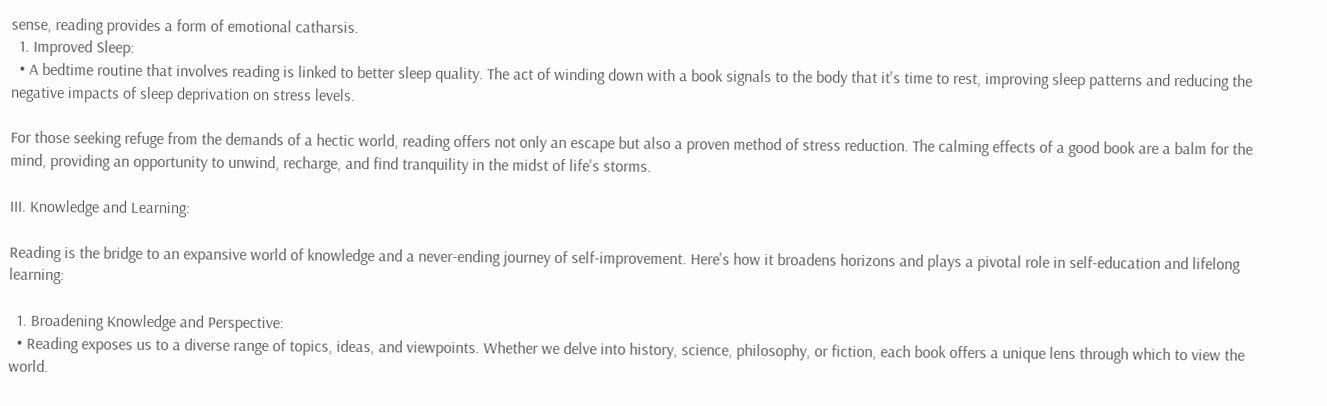sense, reading provides a form of emotional catharsis.
  1. Improved Sleep:
  • A bedtime routine that involves reading is linked to better sleep quality. The act of winding down with a book signals to the body that it's time to rest, improving sleep patterns and reducing the negative impacts of sleep deprivation on stress levels.

For those seeking refuge from the demands of a hectic world, reading offers not only an escape but also a proven method of stress reduction. The calming effects of a good book are a balm for the mind, providing an opportunity to unwind, recharge, and find tranquility in the midst of life's storms.

III. Knowledge and Learning:

Reading is the bridge to an expansive world of knowledge and a never-ending journey of self-improvement. Here's how it broadens horizons and plays a pivotal role in self-education and lifelong learning:

  1. Broadening Knowledge and Perspective:
  • Reading exposes us to a diverse range of topics, ideas, and viewpoints. Whether we delve into history, science, philosophy, or fiction, each book offers a unique lens through which to view the world.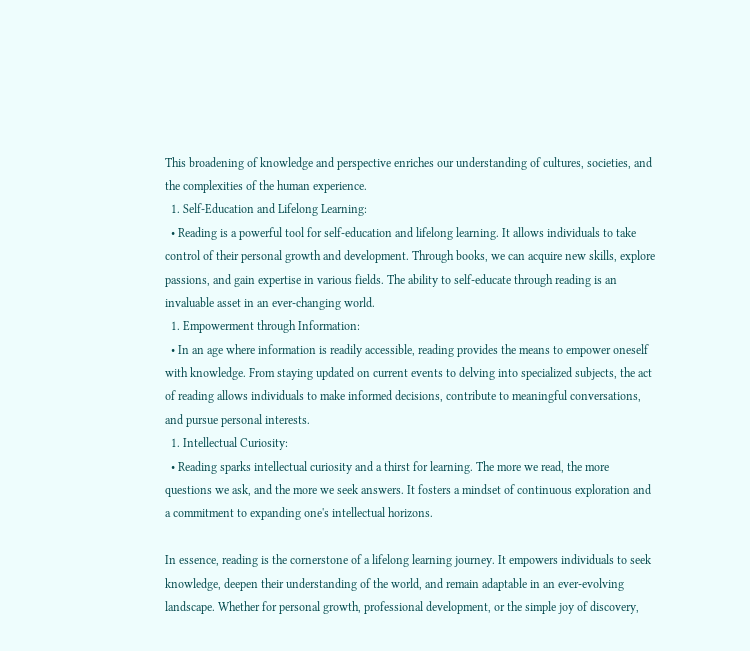This broadening of knowledge and perspective enriches our understanding of cultures, societies, and the complexities of the human experience.
  1. Self-Education and Lifelong Learning:
  • Reading is a powerful tool for self-education and lifelong learning. It allows individuals to take control of their personal growth and development. Through books, we can acquire new skills, explore passions, and gain expertise in various fields. The ability to self-educate through reading is an invaluable asset in an ever-changing world.
  1. Empowerment through Information:
  • In an age where information is readily accessible, reading provides the means to empower oneself with knowledge. From staying updated on current events to delving into specialized subjects, the act of reading allows individuals to make informed decisions, contribute to meaningful conversations, and pursue personal interests.
  1. Intellectual Curiosity:
  • Reading sparks intellectual curiosity and a thirst for learning. The more we read, the more questions we ask, and the more we seek answers. It fosters a mindset of continuous exploration and a commitment to expanding one's intellectual horizons.

In essence, reading is the cornerstone of a lifelong learning journey. It empowers individuals to seek knowledge, deepen their understanding of the world, and remain adaptable in an ever-evolving landscape. Whether for personal growth, professional development, or the simple joy of discovery,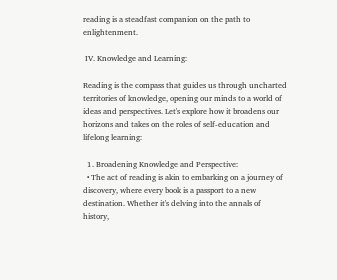reading is a steadfast companion on the path to enlightenment.

 IV. Knowledge and Learning:

Reading is the compass that guides us through uncharted territories of knowledge, opening our minds to a world of ideas and perspectives. Let's explore how it broadens our horizons and takes on the roles of self-education and lifelong learning:

  1. Broadening Knowledge and Perspective:
  • The act of reading is akin to embarking on a journey of discovery, where every book is a passport to a new destination. Whether it's delving into the annals of history,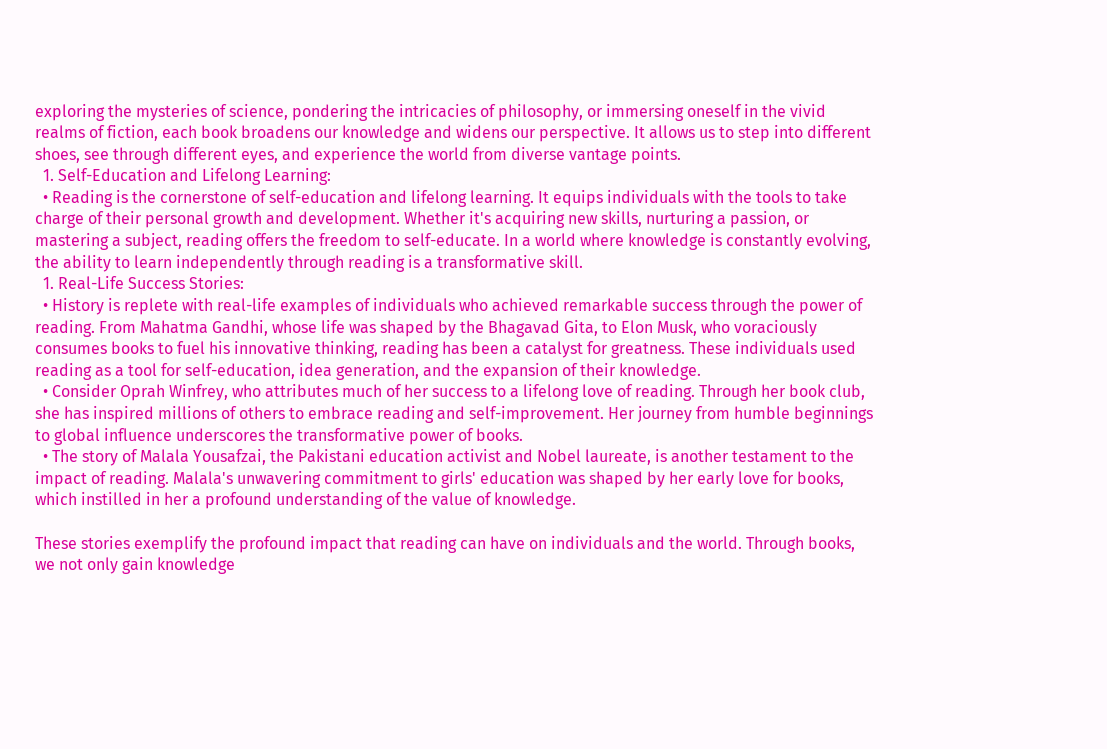exploring the mysteries of science, pondering the intricacies of philosophy, or immersing oneself in the vivid realms of fiction, each book broadens our knowledge and widens our perspective. It allows us to step into different shoes, see through different eyes, and experience the world from diverse vantage points.
  1. Self-Education and Lifelong Learning:
  • Reading is the cornerstone of self-education and lifelong learning. It equips individuals with the tools to take charge of their personal growth and development. Whether it's acquiring new skills, nurturing a passion, or mastering a subject, reading offers the freedom to self-educate. In a world where knowledge is constantly evolving, the ability to learn independently through reading is a transformative skill.
  1. Real-Life Success Stories:
  • History is replete with real-life examples of individuals who achieved remarkable success through the power of reading. From Mahatma Gandhi, whose life was shaped by the Bhagavad Gita, to Elon Musk, who voraciously consumes books to fuel his innovative thinking, reading has been a catalyst for greatness. These individuals used reading as a tool for self-education, idea generation, and the expansion of their knowledge.
  • Consider Oprah Winfrey, who attributes much of her success to a lifelong love of reading. Through her book club, she has inspired millions of others to embrace reading and self-improvement. Her journey from humble beginnings to global influence underscores the transformative power of books.
  • The story of Malala Yousafzai, the Pakistani education activist and Nobel laureate, is another testament to the impact of reading. Malala's unwavering commitment to girls' education was shaped by her early love for books, which instilled in her a profound understanding of the value of knowledge.

These stories exemplify the profound impact that reading can have on individuals and the world. Through books, we not only gain knowledge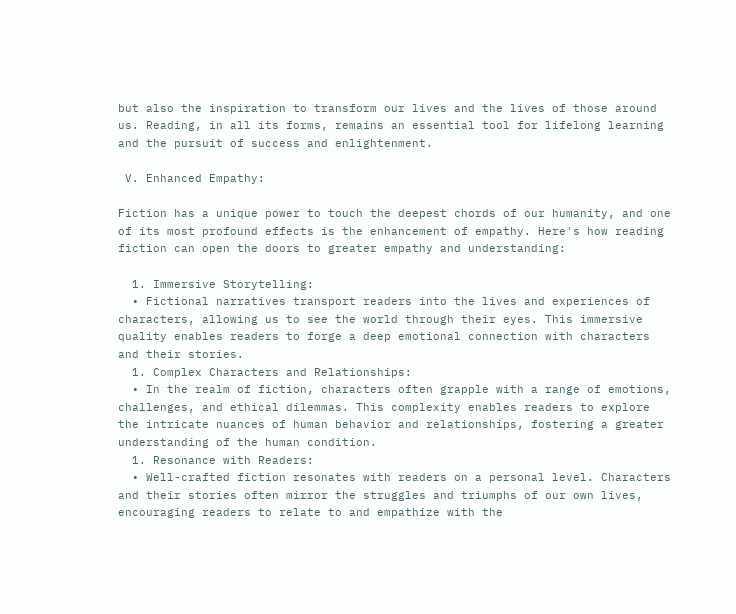but also the inspiration to transform our lives and the lives of those around us. Reading, in all its forms, remains an essential tool for lifelong learning and the pursuit of success and enlightenment.

 V. Enhanced Empathy:

Fiction has a unique power to touch the deepest chords of our humanity, and one of its most profound effects is the enhancement of empathy. Here's how reading fiction can open the doors to greater empathy and understanding:

  1. Immersive Storytelling:
  • Fictional narratives transport readers into the lives and experiences of characters, allowing us to see the world through their eyes. This immersive quality enables readers to forge a deep emotional connection with characters and their stories.
  1. Complex Characters and Relationships:
  • In the realm of fiction, characters often grapple with a range of emotions, challenges, and ethical dilemmas. This complexity enables readers to explore the intricate nuances of human behavior and relationships, fostering a greater understanding of the human condition.
  1. Resonance with Readers:
  • Well-crafted fiction resonates with readers on a personal level. Characters and their stories often mirror the struggles and triumphs of our own lives, encouraging readers to relate to and empathize with the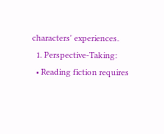characters' experiences.
  1. Perspective-Taking:
  • Reading fiction requires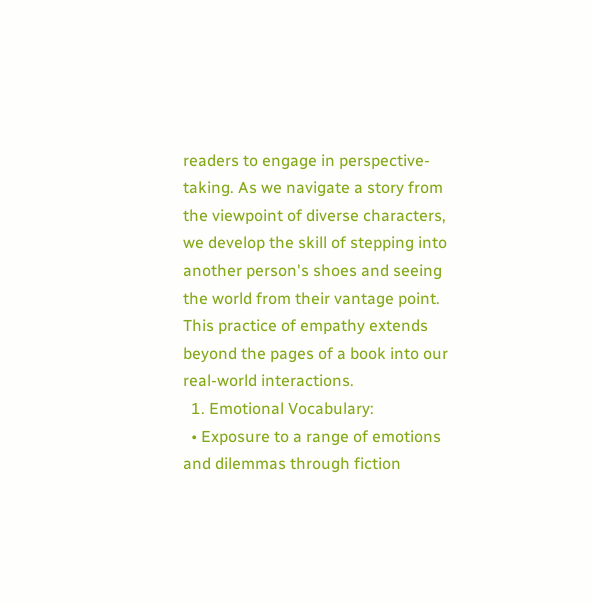readers to engage in perspective-taking. As we navigate a story from the viewpoint of diverse characters, we develop the skill of stepping into another person's shoes and seeing the world from their vantage point. This practice of empathy extends beyond the pages of a book into our real-world interactions.
  1. Emotional Vocabulary:
  • Exposure to a range of emotions and dilemmas through fiction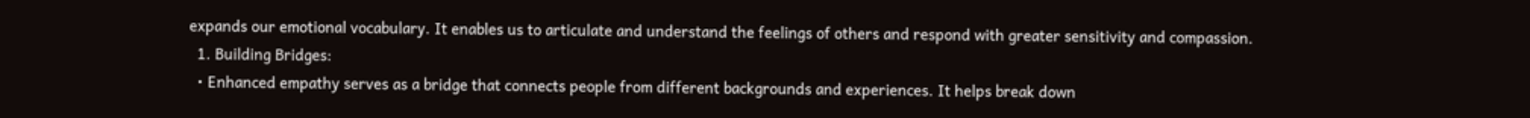expands our emotional vocabulary. It enables us to articulate and understand the feelings of others and respond with greater sensitivity and compassion.
  1. Building Bridges:
  • Enhanced empathy serves as a bridge that connects people from different backgrounds and experiences. It helps break down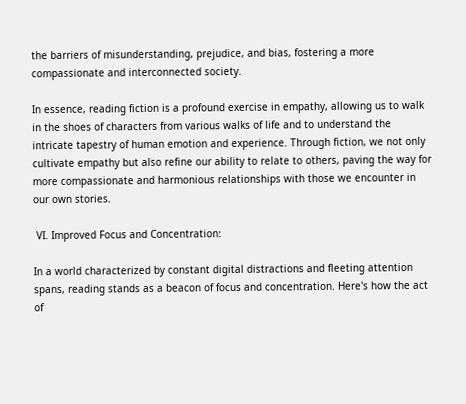the barriers of misunderstanding, prejudice, and bias, fostering a more compassionate and interconnected society.

In essence, reading fiction is a profound exercise in empathy, allowing us to walk in the shoes of characters from various walks of life and to understand the intricate tapestry of human emotion and experience. Through fiction, we not only cultivate empathy but also refine our ability to relate to others, paving the way for more compassionate and harmonious relationships with those we encounter in our own stories.

 VI. Improved Focus and Concentration:

In a world characterized by constant digital distractions and fleeting attention spans, reading stands as a beacon of focus and concentration. Here's how the act of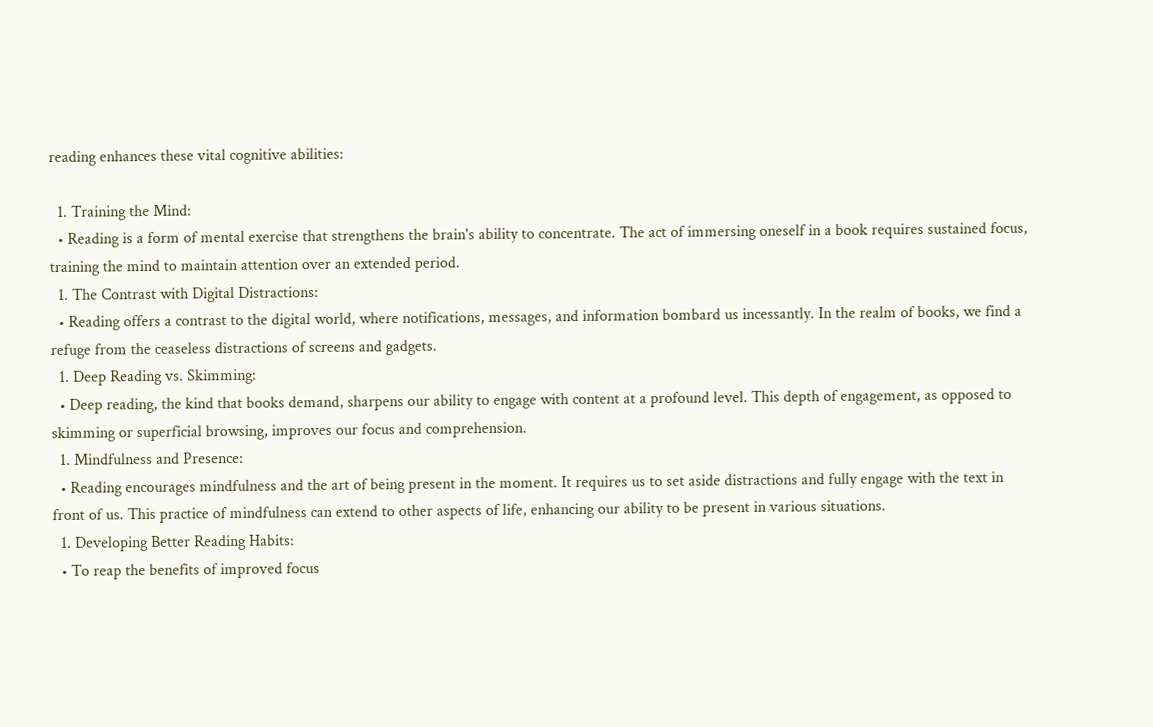reading enhances these vital cognitive abilities:

  1. Training the Mind:
  • Reading is a form of mental exercise that strengthens the brain's ability to concentrate. The act of immersing oneself in a book requires sustained focus, training the mind to maintain attention over an extended period.
  1. The Contrast with Digital Distractions:
  • Reading offers a contrast to the digital world, where notifications, messages, and information bombard us incessantly. In the realm of books, we find a refuge from the ceaseless distractions of screens and gadgets.
  1. Deep Reading vs. Skimming:
  • Deep reading, the kind that books demand, sharpens our ability to engage with content at a profound level. This depth of engagement, as opposed to skimming or superficial browsing, improves our focus and comprehension.
  1. Mindfulness and Presence:
  • Reading encourages mindfulness and the art of being present in the moment. It requires us to set aside distractions and fully engage with the text in front of us. This practice of mindfulness can extend to other aspects of life, enhancing our ability to be present in various situations.
  1. Developing Better Reading Habits:
  • To reap the benefits of improved focus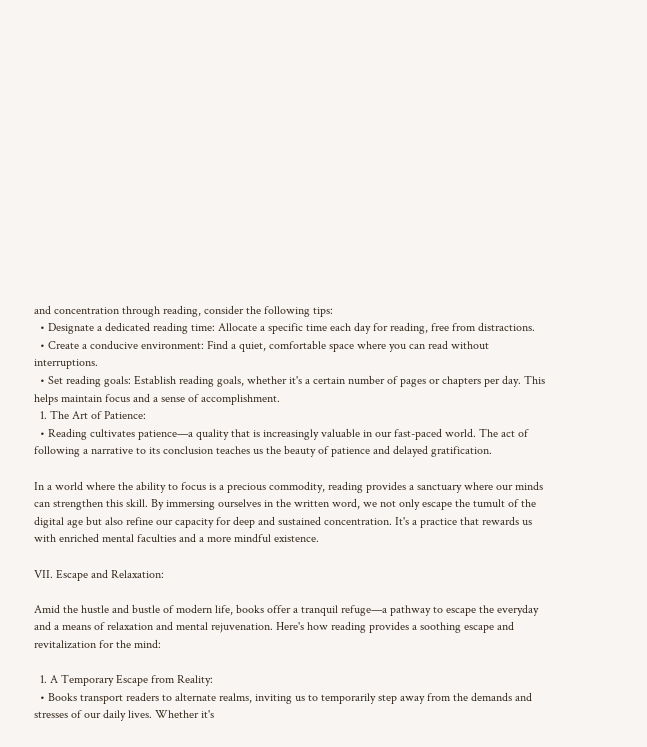and concentration through reading, consider the following tips:
  • Designate a dedicated reading time: Allocate a specific time each day for reading, free from distractions.
  • Create a conducive environment: Find a quiet, comfortable space where you can read without interruptions.
  • Set reading goals: Establish reading goals, whether it's a certain number of pages or chapters per day. This helps maintain focus and a sense of accomplishment.
  1. The Art of Patience:
  • Reading cultivates patience—a quality that is increasingly valuable in our fast-paced world. The act of following a narrative to its conclusion teaches us the beauty of patience and delayed gratification.

In a world where the ability to focus is a precious commodity, reading provides a sanctuary where our minds can strengthen this skill. By immersing ourselves in the written word, we not only escape the tumult of the digital age but also refine our capacity for deep and sustained concentration. It's a practice that rewards us with enriched mental faculties and a more mindful existence.

VII. Escape and Relaxation:

Amid the hustle and bustle of modern life, books offer a tranquil refuge—a pathway to escape the everyday and a means of relaxation and mental rejuvenation. Here's how reading provides a soothing escape and revitalization for the mind:

  1. A Temporary Escape from Reality:
  • Books transport readers to alternate realms, inviting us to temporarily step away from the demands and stresses of our daily lives. Whether it's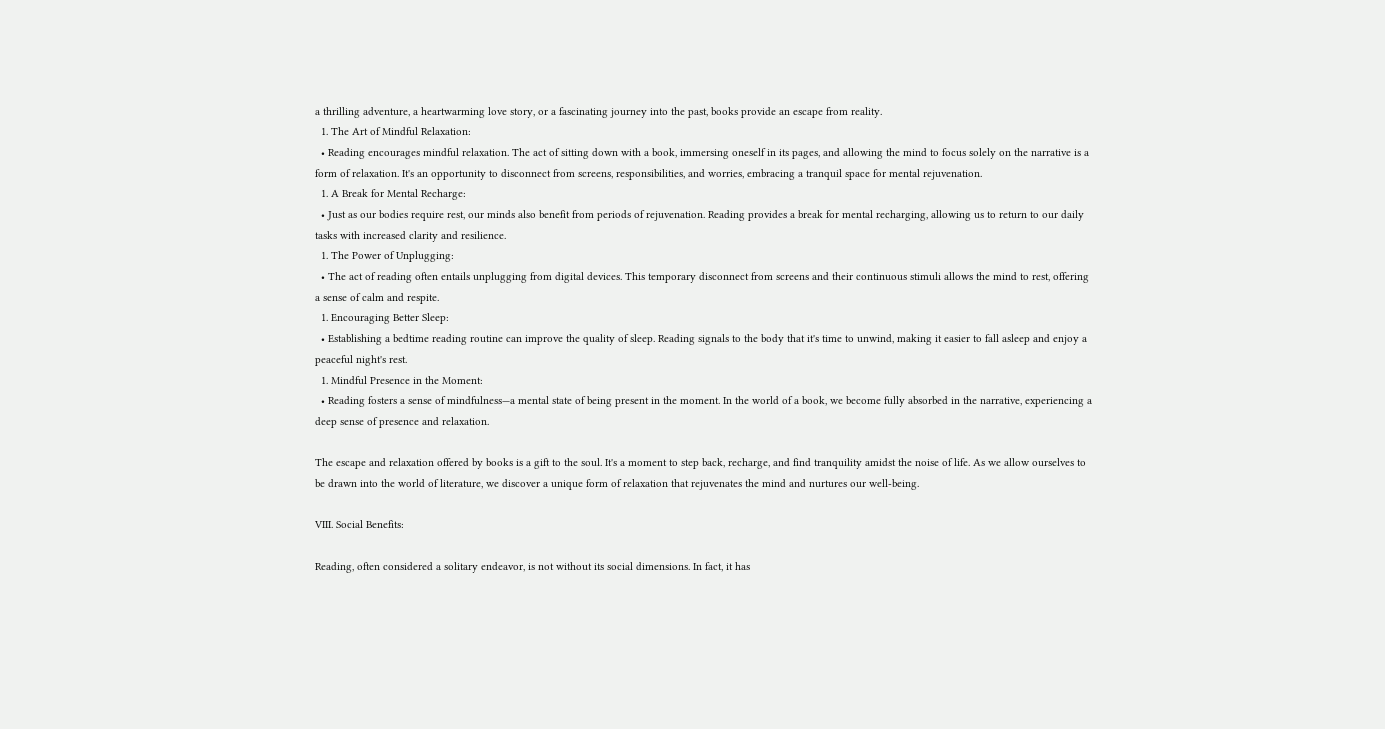a thrilling adventure, a heartwarming love story, or a fascinating journey into the past, books provide an escape from reality.
  1. The Art of Mindful Relaxation:
  • Reading encourages mindful relaxation. The act of sitting down with a book, immersing oneself in its pages, and allowing the mind to focus solely on the narrative is a form of relaxation. It's an opportunity to disconnect from screens, responsibilities, and worries, embracing a tranquil space for mental rejuvenation.
  1. A Break for Mental Recharge:
  • Just as our bodies require rest, our minds also benefit from periods of rejuvenation. Reading provides a break for mental recharging, allowing us to return to our daily tasks with increased clarity and resilience.
  1. The Power of Unplugging:
  • The act of reading often entails unplugging from digital devices. This temporary disconnect from screens and their continuous stimuli allows the mind to rest, offering a sense of calm and respite.
  1. Encouraging Better Sleep:
  • Establishing a bedtime reading routine can improve the quality of sleep. Reading signals to the body that it's time to unwind, making it easier to fall asleep and enjoy a peaceful night's rest.
  1. Mindful Presence in the Moment:
  • Reading fosters a sense of mindfulness—a mental state of being present in the moment. In the world of a book, we become fully absorbed in the narrative, experiencing a deep sense of presence and relaxation.

The escape and relaxation offered by books is a gift to the soul. It's a moment to step back, recharge, and find tranquility amidst the noise of life. As we allow ourselves to be drawn into the world of literature, we discover a unique form of relaxation that rejuvenates the mind and nurtures our well-being.

VIII. Social Benefits:

Reading, often considered a solitary endeavor, is not without its social dimensions. In fact, it has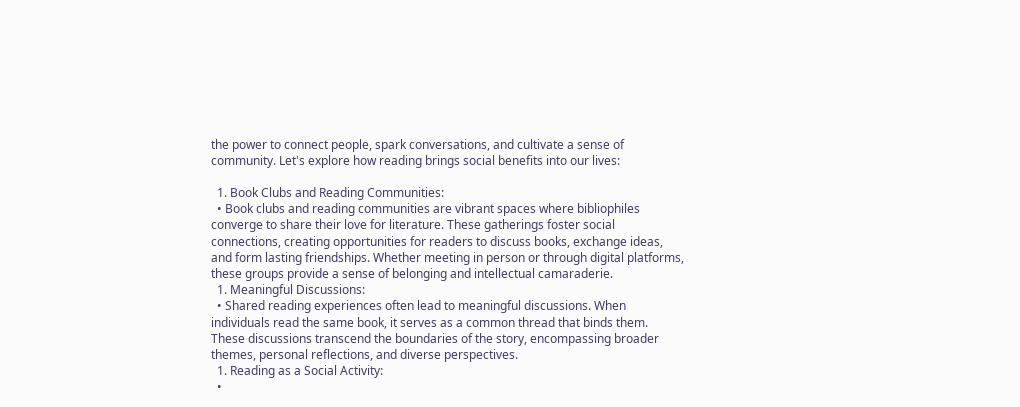the power to connect people, spark conversations, and cultivate a sense of community. Let's explore how reading brings social benefits into our lives:

  1. Book Clubs and Reading Communities:
  • Book clubs and reading communities are vibrant spaces where bibliophiles converge to share their love for literature. These gatherings foster social connections, creating opportunities for readers to discuss books, exchange ideas, and form lasting friendships. Whether meeting in person or through digital platforms, these groups provide a sense of belonging and intellectual camaraderie.
  1. Meaningful Discussions:
  • Shared reading experiences often lead to meaningful discussions. When individuals read the same book, it serves as a common thread that binds them. These discussions transcend the boundaries of the story, encompassing broader themes, personal reflections, and diverse perspectives.
  1. Reading as a Social Activity:
  •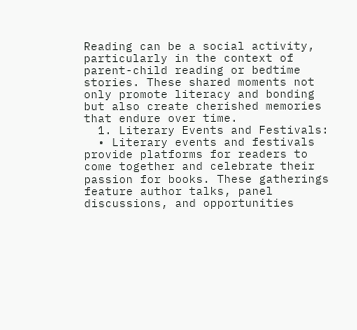Reading can be a social activity, particularly in the context of parent-child reading or bedtime stories. These shared moments not only promote literacy and bonding but also create cherished memories that endure over time.
  1. Literary Events and Festivals:
  • Literary events and festivals provide platforms for readers to come together and celebrate their passion for books. These gatherings feature author talks, panel discussions, and opportunities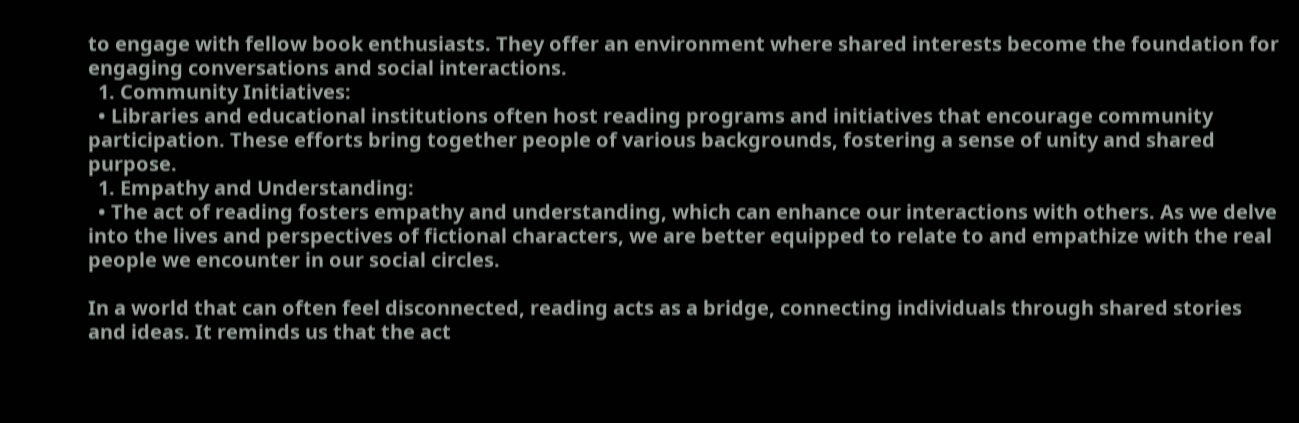to engage with fellow book enthusiasts. They offer an environment where shared interests become the foundation for engaging conversations and social interactions.
  1. Community Initiatives:
  • Libraries and educational institutions often host reading programs and initiatives that encourage community participation. These efforts bring together people of various backgrounds, fostering a sense of unity and shared purpose.
  1. Empathy and Understanding:
  • The act of reading fosters empathy and understanding, which can enhance our interactions with others. As we delve into the lives and perspectives of fictional characters, we are better equipped to relate to and empathize with the real people we encounter in our social circles.

In a world that can often feel disconnected, reading acts as a bridge, connecting individuals through shared stories and ideas. It reminds us that the act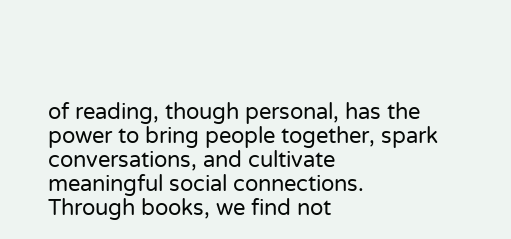of reading, though personal, has the power to bring people together, spark conversations, and cultivate meaningful social connections. Through books, we find not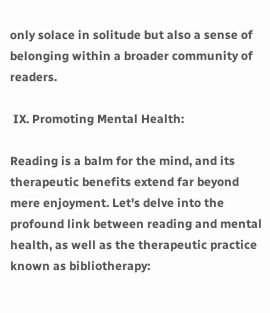only solace in solitude but also a sense of belonging within a broader community of readers.

 IX. Promoting Mental Health:

Reading is a balm for the mind, and its therapeutic benefits extend far beyond mere enjoyment. Let's delve into the profound link between reading and mental health, as well as the therapeutic practice known as bibliotherapy: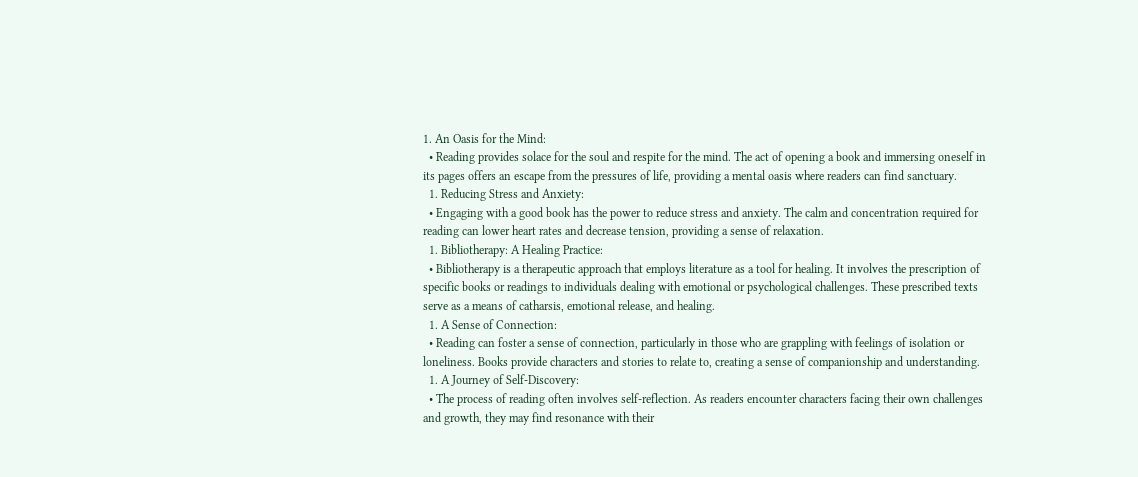1. An Oasis for the Mind:
  • Reading provides solace for the soul and respite for the mind. The act of opening a book and immersing oneself in its pages offers an escape from the pressures of life, providing a mental oasis where readers can find sanctuary.
  1. Reducing Stress and Anxiety:
  • Engaging with a good book has the power to reduce stress and anxiety. The calm and concentration required for reading can lower heart rates and decrease tension, providing a sense of relaxation.
  1. Bibliotherapy: A Healing Practice:
  • Bibliotherapy is a therapeutic approach that employs literature as a tool for healing. It involves the prescription of specific books or readings to individuals dealing with emotional or psychological challenges. These prescribed texts serve as a means of catharsis, emotional release, and healing.
  1. A Sense of Connection:
  • Reading can foster a sense of connection, particularly in those who are grappling with feelings of isolation or loneliness. Books provide characters and stories to relate to, creating a sense of companionship and understanding.
  1. A Journey of Self-Discovery:
  • The process of reading often involves self-reflection. As readers encounter characters facing their own challenges and growth, they may find resonance with their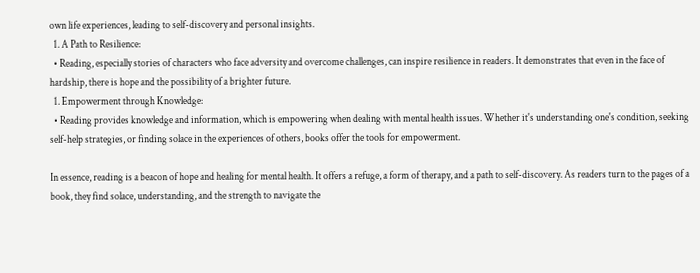own life experiences, leading to self-discovery and personal insights.
  1. A Path to Resilience:
  • Reading, especially stories of characters who face adversity and overcome challenges, can inspire resilience in readers. It demonstrates that even in the face of hardship, there is hope and the possibility of a brighter future.
  1. Empowerment through Knowledge:
  • Reading provides knowledge and information, which is empowering when dealing with mental health issues. Whether it's understanding one's condition, seeking self-help strategies, or finding solace in the experiences of others, books offer the tools for empowerment.

In essence, reading is a beacon of hope and healing for mental health. It offers a refuge, a form of therapy, and a path to self-discovery. As readers turn to the pages of a book, they find solace, understanding, and the strength to navigate the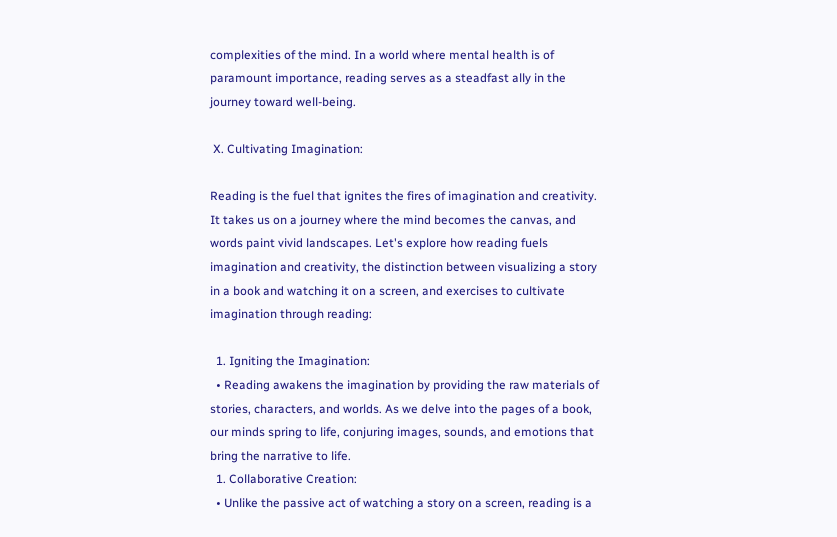complexities of the mind. In a world where mental health is of paramount importance, reading serves as a steadfast ally in the journey toward well-being.

 X. Cultivating Imagination:

Reading is the fuel that ignites the fires of imagination and creativity. It takes us on a journey where the mind becomes the canvas, and words paint vivid landscapes. Let's explore how reading fuels imagination and creativity, the distinction between visualizing a story in a book and watching it on a screen, and exercises to cultivate imagination through reading:

  1. Igniting the Imagination:
  • Reading awakens the imagination by providing the raw materials of stories, characters, and worlds. As we delve into the pages of a book, our minds spring to life, conjuring images, sounds, and emotions that bring the narrative to life.
  1. Collaborative Creation:
  • Unlike the passive act of watching a story on a screen, reading is a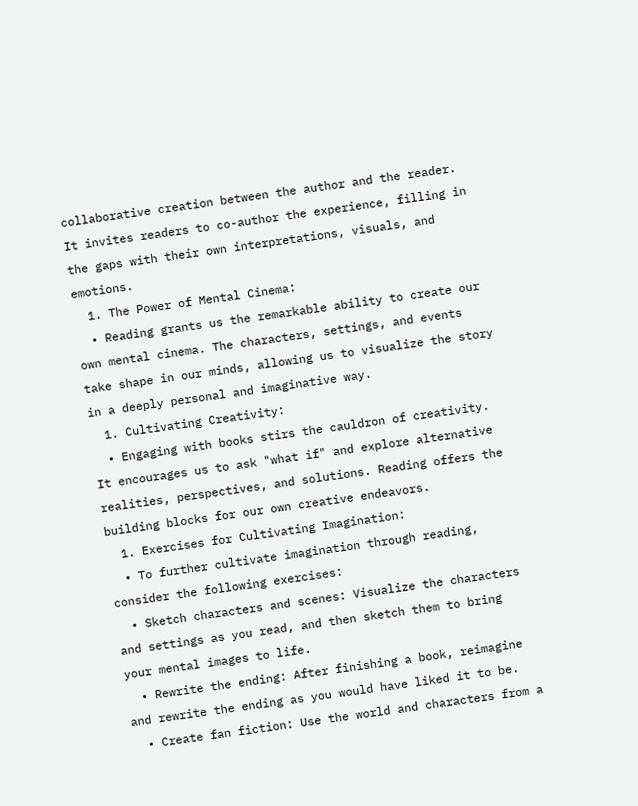collaborative creation between the author and the reader. It invites readers to co-author the experience, filling in the gaps with their own interpretations, visuals, and emotions.
  1. The Power of Mental Cinema:
  • Reading grants us the remarkable ability to create our own mental cinema. The characters, settings, and events take shape in our minds, allowing us to visualize the story in a deeply personal and imaginative way.
  1. Cultivating Creativity:
  • Engaging with books stirs the cauldron of creativity. It encourages us to ask "what if" and explore alternative realities, perspectives, and solutions. Reading offers the building blocks for our own creative endeavors.
  1. Exercises for Cultivating Imagination:
  • To further cultivate imagination through reading, consider the following exercises:
  • Sketch characters and scenes: Visualize the characters and settings as you read, and then sketch them to bring your mental images to life.
  • Rewrite the ending: After finishing a book, reimagine and rewrite the ending as you would have liked it to be.
  • Create fan fiction: Use the world and characters from a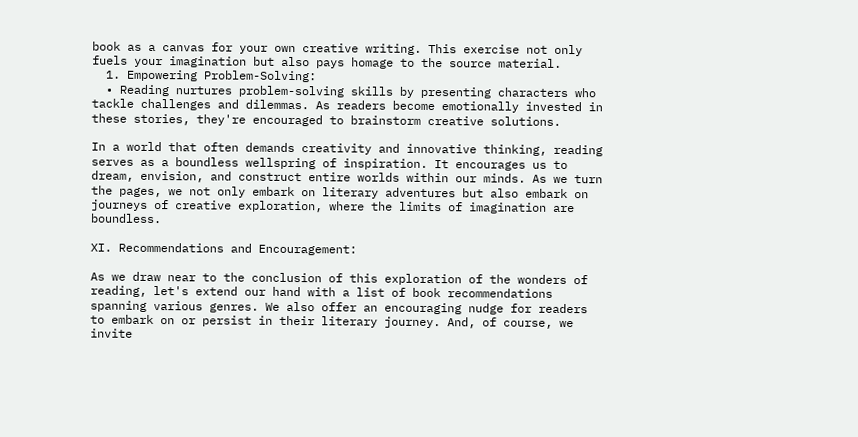book as a canvas for your own creative writing. This exercise not only fuels your imagination but also pays homage to the source material.
  1. Empowering Problem-Solving:
  • Reading nurtures problem-solving skills by presenting characters who tackle challenges and dilemmas. As readers become emotionally invested in these stories, they're encouraged to brainstorm creative solutions.

In a world that often demands creativity and innovative thinking, reading serves as a boundless wellspring of inspiration. It encourages us to dream, envision, and construct entire worlds within our minds. As we turn the pages, we not only embark on literary adventures but also embark on journeys of creative exploration, where the limits of imagination are boundless.

XI. Recommendations and Encouragement:

As we draw near to the conclusion of this exploration of the wonders of reading, let's extend our hand with a list of book recommendations spanning various genres. We also offer an encouraging nudge for readers to embark on or persist in their literary journey. And, of course, we invite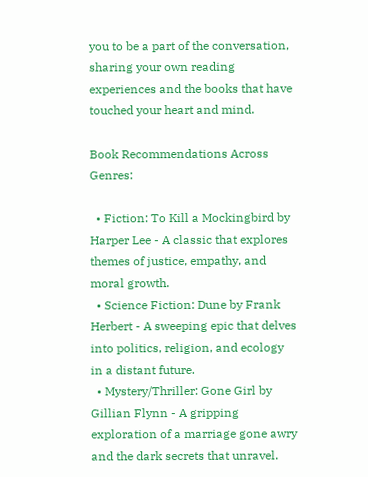you to be a part of the conversation, sharing your own reading experiences and the books that have touched your heart and mind.

Book Recommendations Across Genres:

  • Fiction: To Kill a Mockingbird by Harper Lee - A classic that explores themes of justice, empathy, and moral growth.
  • Science Fiction: Dune by Frank Herbert - A sweeping epic that delves into politics, religion, and ecology in a distant future.
  • Mystery/Thriller: Gone Girl by Gillian Flynn - A gripping exploration of a marriage gone awry and the dark secrets that unravel.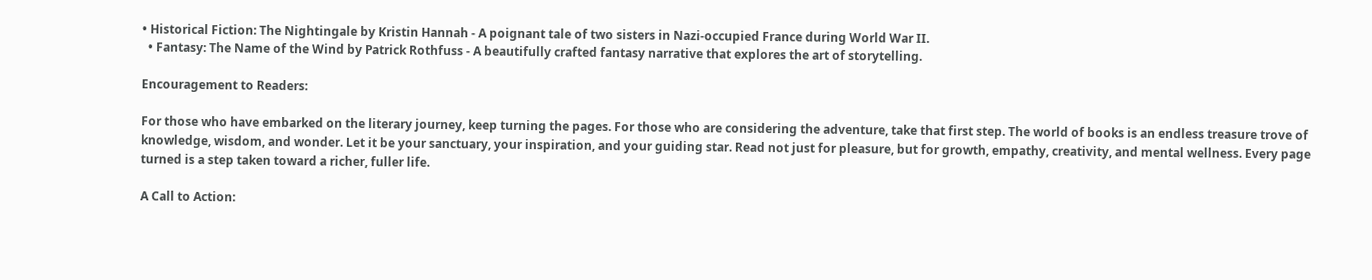• Historical Fiction: The Nightingale by Kristin Hannah - A poignant tale of two sisters in Nazi-occupied France during World War II.
  • Fantasy: The Name of the Wind by Patrick Rothfuss - A beautifully crafted fantasy narrative that explores the art of storytelling.

Encouragement to Readers:

For those who have embarked on the literary journey, keep turning the pages. For those who are considering the adventure, take that first step. The world of books is an endless treasure trove of knowledge, wisdom, and wonder. Let it be your sanctuary, your inspiration, and your guiding star. Read not just for pleasure, but for growth, empathy, creativity, and mental wellness. Every page turned is a step taken toward a richer, fuller life.

A Call to Action: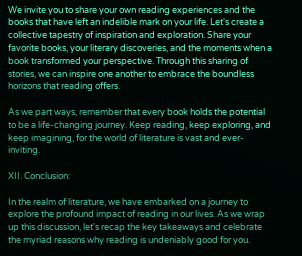We invite you to share your own reading experiences and the books that have left an indelible mark on your life. Let's create a collective tapestry of inspiration and exploration. Share your favorite books, your literary discoveries, and the moments when a book transformed your perspective. Through this sharing of stories, we can inspire one another to embrace the boundless horizons that reading offers.

As we part ways, remember that every book holds the potential to be a life-changing journey. Keep reading, keep exploring, and keep imagining, for the world of literature is vast and ever-inviting.

XII. Conclusion:

In the realm of literature, we have embarked on a journey to explore the profound impact of reading in our lives. As we wrap up this discussion, let's recap the key takeaways and celebrate the myriad reasons why reading is undeniably good for you.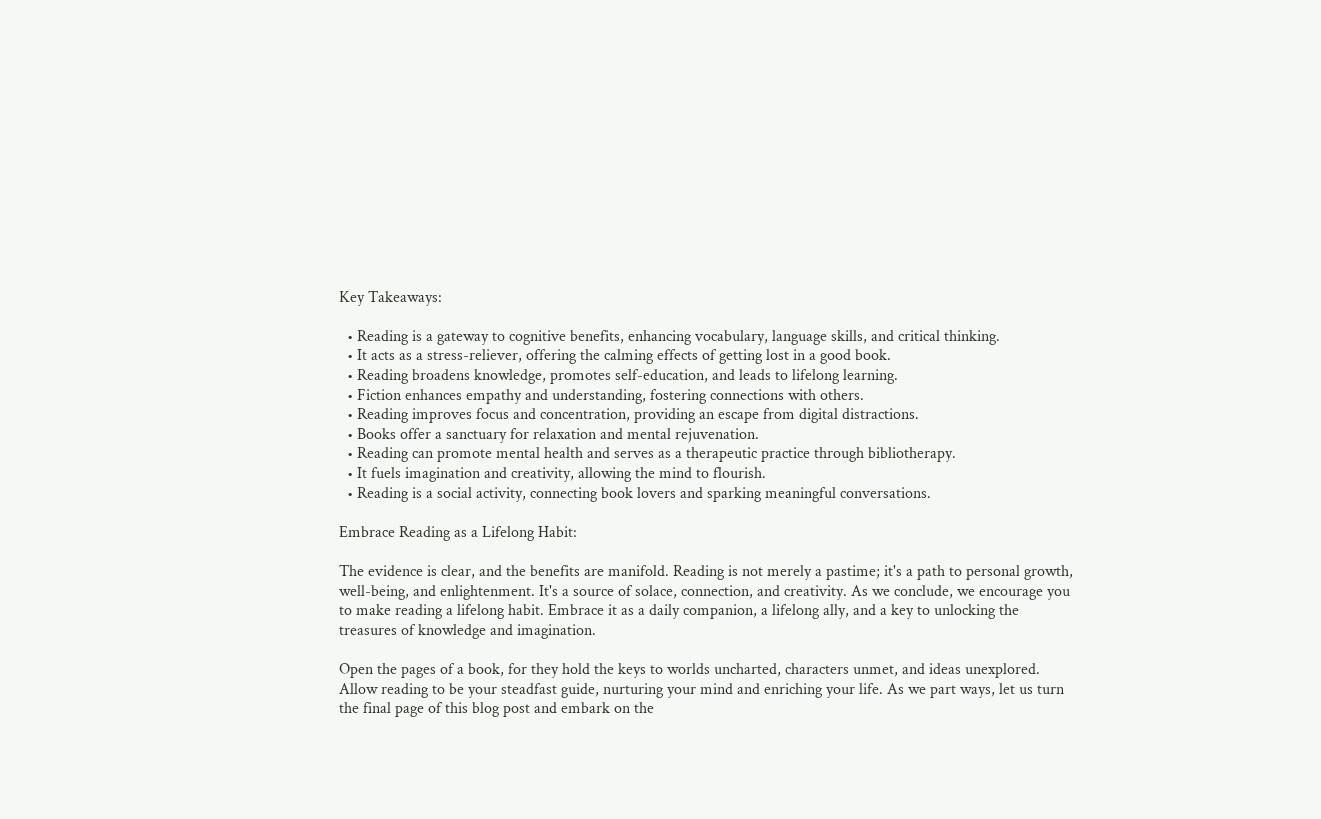Key Takeaways:

  • Reading is a gateway to cognitive benefits, enhancing vocabulary, language skills, and critical thinking.
  • It acts as a stress-reliever, offering the calming effects of getting lost in a good book.
  • Reading broadens knowledge, promotes self-education, and leads to lifelong learning.
  • Fiction enhances empathy and understanding, fostering connections with others.
  • Reading improves focus and concentration, providing an escape from digital distractions.
  • Books offer a sanctuary for relaxation and mental rejuvenation.
  • Reading can promote mental health and serves as a therapeutic practice through bibliotherapy.
  • It fuels imagination and creativity, allowing the mind to flourish.
  • Reading is a social activity, connecting book lovers and sparking meaningful conversations.

Embrace Reading as a Lifelong Habit:

The evidence is clear, and the benefits are manifold. Reading is not merely a pastime; it's a path to personal growth, well-being, and enlightenment. It's a source of solace, connection, and creativity. As we conclude, we encourage you to make reading a lifelong habit. Embrace it as a daily companion, a lifelong ally, and a key to unlocking the treasures of knowledge and imagination.

Open the pages of a book, for they hold the keys to worlds uncharted, characters unmet, and ideas unexplored. Allow reading to be your steadfast guide, nurturing your mind and enriching your life. As we part ways, let us turn the final page of this blog post and embark on the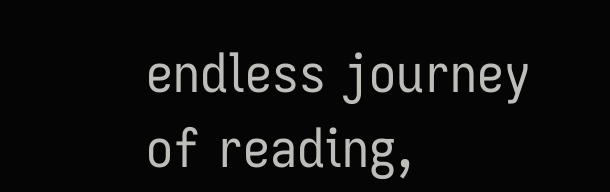endless journey of reading,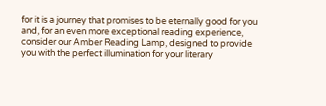for it is a journey that promises to be eternally good for you and, for an even more exceptional reading experience, consider our Amber Reading Lamp, designed to provide you with the perfect illumination for your literary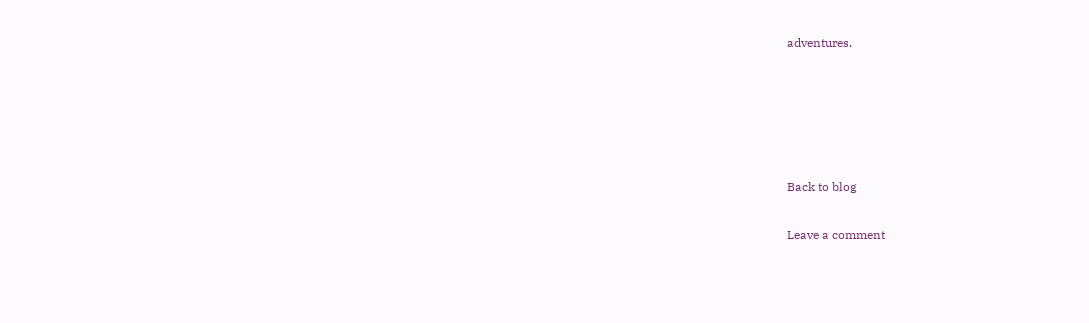adventures.





Back to blog

Leave a comment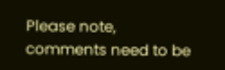Please note, comments need to be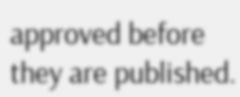approved before they are published.